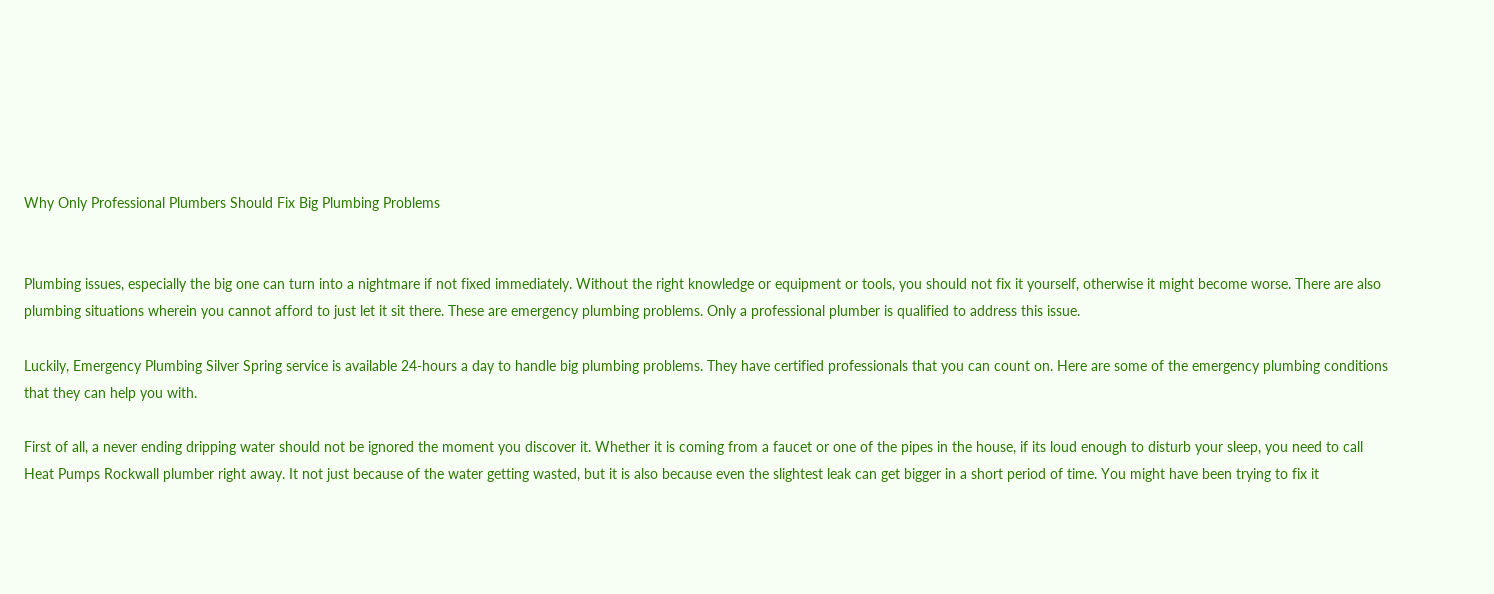Why Only Professional Plumbers Should Fix Big Plumbing Problems


Plumbing issues, especially the big one can turn into a nightmare if not fixed immediately. Without the right knowledge or equipment or tools, you should not fix it yourself, otherwise it might become worse. There are also plumbing situations wherein you cannot afford to just let it sit there. These are emergency plumbing problems. Only a professional plumber is qualified to address this issue.

Luckily, Emergency Plumbing Silver Spring service is available 24-hours a day to handle big plumbing problems. They have certified professionals that you can count on. Here are some of the emergency plumbing conditions that they can help you with.

First of all, a never ending dripping water should not be ignored the moment you discover it. Whether it is coming from a faucet or one of the pipes in the house, if its loud enough to disturb your sleep, you need to call Heat Pumps Rockwall plumber right away. It not just because of the water getting wasted, but it is also because even the slightest leak can get bigger in a short period of time. You might have been trying to fix it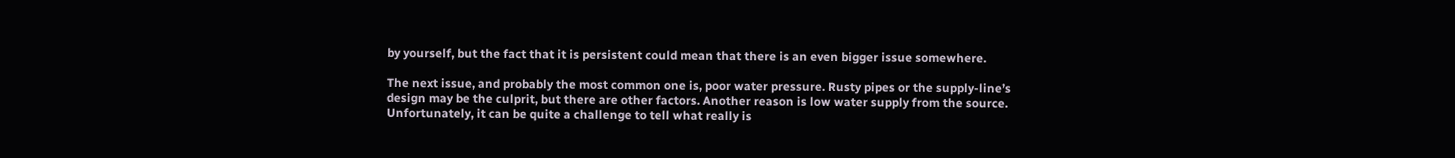by yourself, but the fact that it is persistent could mean that there is an even bigger issue somewhere.

The next issue, and probably the most common one is, poor water pressure. Rusty pipes or the supply-line’s design may be the culprit, but there are other factors. Another reason is low water supply from the source. Unfortunately, it can be quite a challenge to tell what really is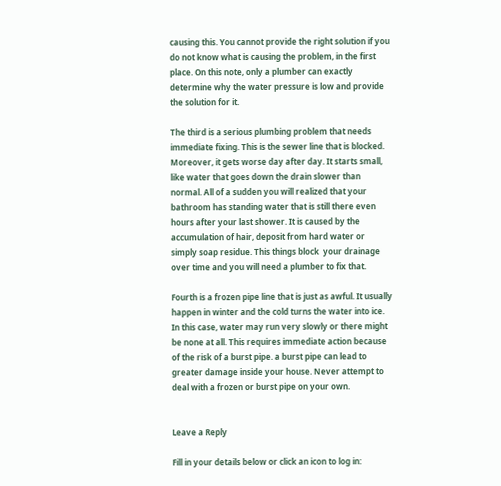causing this. You cannot provide the right solution if you do not know what is causing the problem, in the first place. On this note, only a plumber can exactly determine why the water pressure is low and provide the solution for it.

The third is a serious plumbing problem that needs immediate fixing. This is the sewer line that is blocked. Moreover, it gets worse day after day. It starts small, like water that goes down the drain slower than normal. All of a sudden you will realized that your bathroom has standing water that is still there even hours after your last shower. It is caused by the accumulation of hair, deposit from hard water or simply soap residue. This things block  your drainage over time and you will need a plumber to fix that.

Fourth is a frozen pipe line that is just as awful. It usually happen in winter and the cold turns the water into ice. In this case, water may run very slowly or there might be none at all. This requires immediate action because of the risk of a burst pipe. a burst pipe can lead to greater damage inside your house. Never attempt to deal with a frozen or burst pipe on your own.


Leave a Reply

Fill in your details below or click an icon to log in: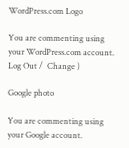WordPress.com Logo

You are commenting using your WordPress.com account. Log Out /  Change )

Google photo

You are commenting using your Google account.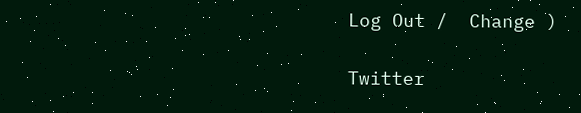Log Out /  Change )

Twitter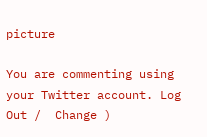picture

You are commenting using your Twitter account. Log Out /  Change )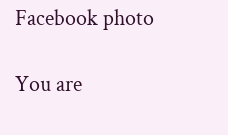Facebook photo

You are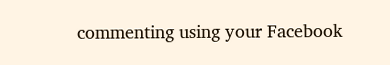commenting using your Facebook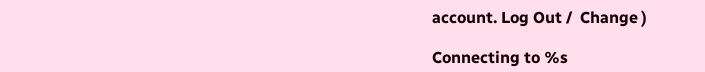account. Log Out /  Change )

Connecting to %s